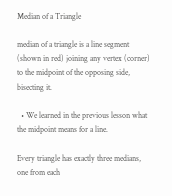Median of a Triangle

median of a triangle is a line segment (shown in red) joining any vertex (corner) to the midpoint of the opposing side, bisecting it.

  • We learned in the previous lesson what the midpoint means for a line.

Every triangle has exactly three medians, one from each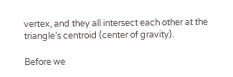vertex, and they all intersect each other at the triangle’s centroid (center of gravity).

Before we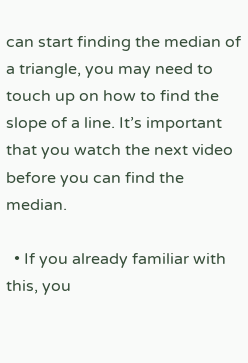can start finding the median of a triangle, you may need to touch up on how to find the slope of a line. It’s important that you watch the next video before you can find the median.

  • If you already familiar with this, you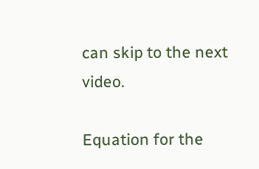can skip to the next video.

Equation for the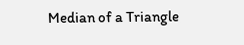Median of a Triangle